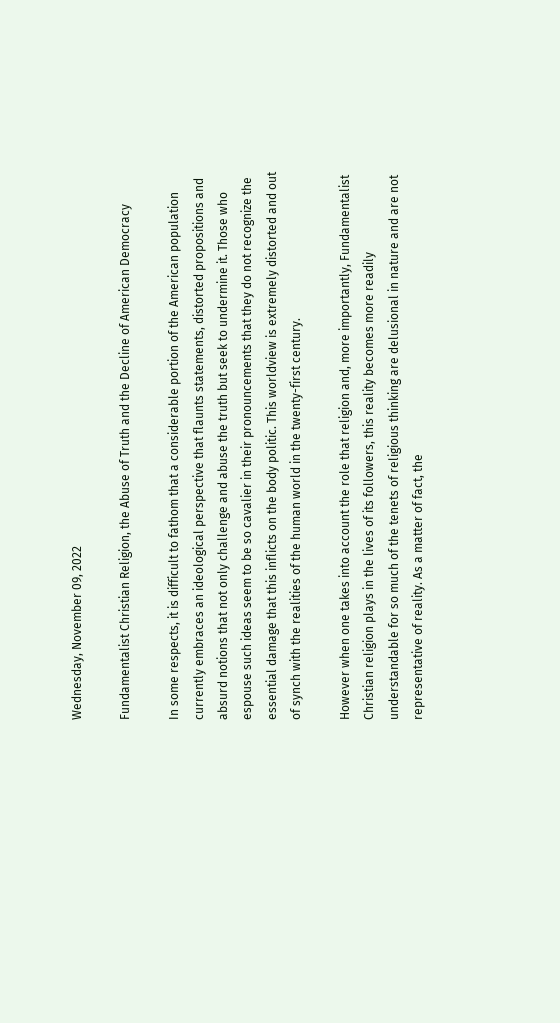Wednesday, November 09, 2022

Fundamentalist Christian Religion, the Abuse of Truth and the Decline of American Democracy

In some respects, it is difficult to fathom that a considerable portion of the American population currently embraces an ideological perspective that flaunts statements, distorted propositions and absurd notions that not only challenge and abuse the truth but seek to undermine it. Those who espouse such ideas seem to be so cavalier in their pronouncements that they do not recognize the essential damage that this inflicts on the body politic. This worldview is extremely distorted and out of synch with the realities of the human world in the twenty-first century.

However when one takes into account the role that religion and, more importantly, Fundamentalist Christian religion plays in the lives of its followers, this reality becomes more readily understandable for so much of the tenets of religious thinking are delusional in nature and are not representative of reality. As a matter of fact, the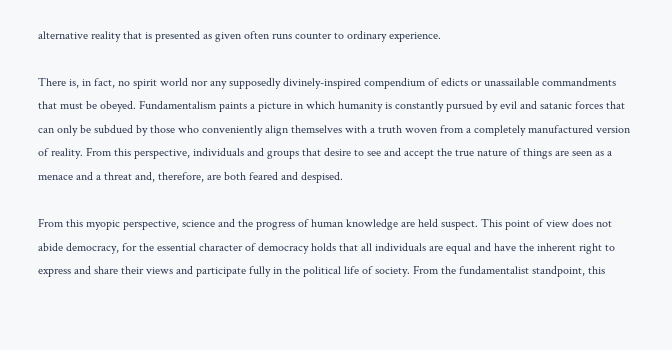alternative reality that is presented as given often runs counter to ordinary experience.

There is, in fact, no spirit world nor any supposedly divinely-inspired compendium of edicts or unassailable commandments that must be obeyed. Fundamentalism paints a picture in which humanity is constantly pursued by evil and satanic forces that can only be subdued by those who conveniently align themselves with a truth woven from a completely manufactured version of reality. From this perspective, individuals and groups that desire to see and accept the true nature of things are seen as a menace and a threat and, therefore, are both feared and despised.

From this myopic perspective, science and the progress of human knowledge are held suspect. This point of view does not abide democracy, for the essential character of democracy holds that all individuals are equal and have the inherent right to express and share their views and participate fully in the political life of society. From the fundamentalist standpoint, this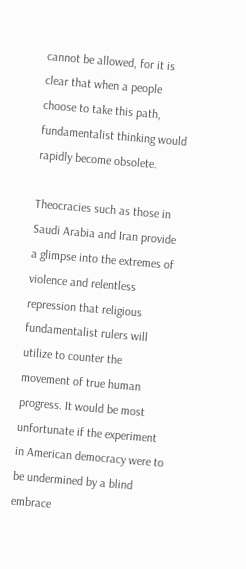cannot be allowed, for it is clear that when a people choose to take this path, fundamentalist thinking would rapidly become obsolete.

Theocracies such as those in Saudi Arabia and Iran provide a glimpse into the extremes of violence and relentless repression that religious fundamentalist rulers will utilize to counter the movement of true human progress. It would be most unfortunate if the experiment in American democracy were to be undermined by a blind embrace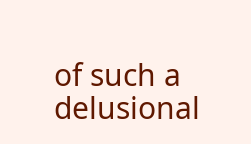of such a delusional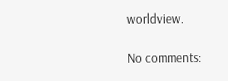worldview.

No comments: